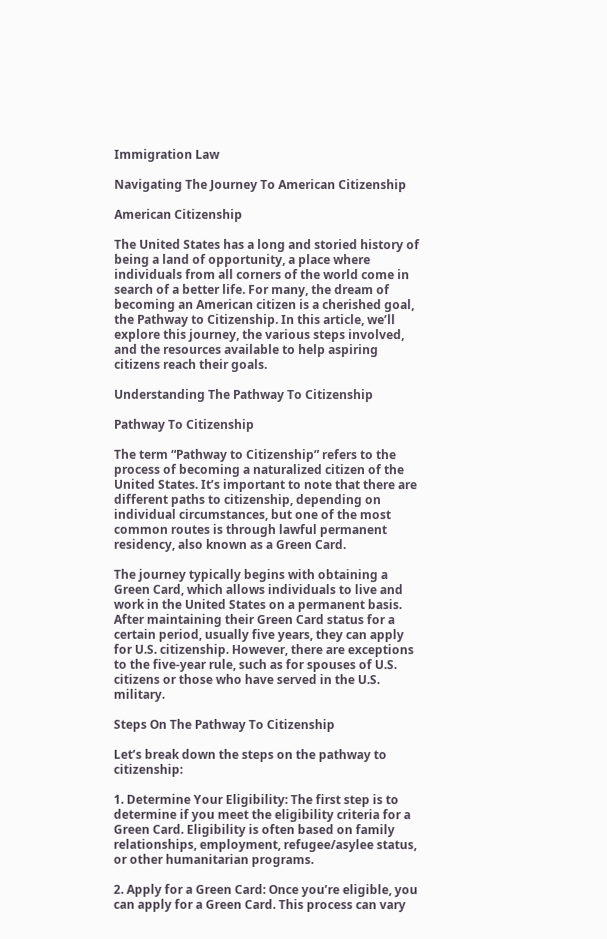Immigration Law

Navigating The Journey To American Citizenship

American Citizenship

The United States has a long and storied history of being a land of opportunity, a place where individuals from all corners of the world come in search of a better life. For many, the dream of becoming an American citizen is a cherished goal, the Pathway to Citizenship. In this article, we’ll explore this journey, the various steps involved, and the resources available to help aspiring citizens reach their goals.

Understanding The Pathway To Citizenship

Pathway To Citizenship

The term “Pathway to Citizenship” refers to the process of becoming a naturalized citizen of the United States. It’s important to note that there are different paths to citizenship, depending on individual circumstances, but one of the most common routes is through lawful permanent residency, also known as a Green Card.

The journey typically begins with obtaining a Green Card, which allows individuals to live and work in the United States on a permanent basis. After maintaining their Green Card status for a certain period, usually five years, they can apply for U.S. citizenship. However, there are exceptions to the five-year rule, such as for spouses of U.S. citizens or those who have served in the U.S. military.

Steps On The Pathway To Citizenship

Let’s break down the steps on the pathway to citizenship:

1. Determine Your Eligibility: The first step is to determine if you meet the eligibility criteria for a Green Card. Eligibility is often based on family relationships, employment, refugee/asylee status, or other humanitarian programs.

2. Apply for a Green Card: Once you’re eligible, you can apply for a Green Card. This process can vary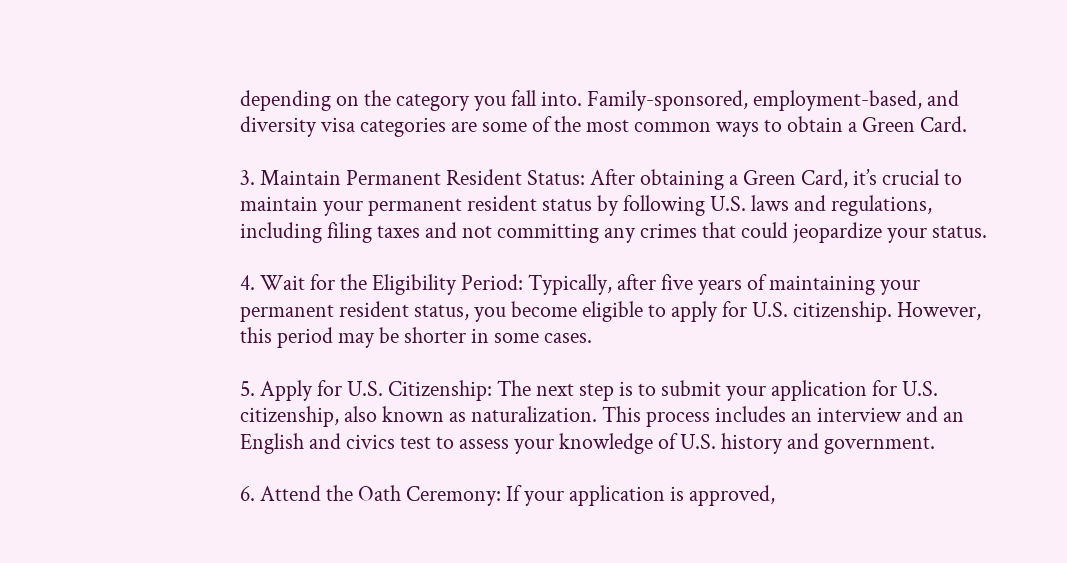depending on the category you fall into. Family-sponsored, employment-based, and diversity visa categories are some of the most common ways to obtain a Green Card.

3. Maintain Permanent Resident Status: After obtaining a Green Card, it’s crucial to maintain your permanent resident status by following U.S. laws and regulations, including filing taxes and not committing any crimes that could jeopardize your status.

4. Wait for the Eligibility Period: Typically, after five years of maintaining your permanent resident status, you become eligible to apply for U.S. citizenship. However, this period may be shorter in some cases.

5. Apply for U.S. Citizenship: The next step is to submit your application for U.S. citizenship, also known as naturalization. This process includes an interview and an English and civics test to assess your knowledge of U.S. history and government.

6. Attend the Oath Ceremony: If your application is approved,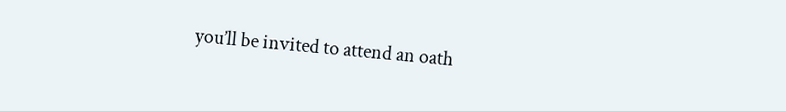you’ll be invited to attend an oath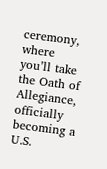ceremony, where you’ll take the Oath of Allegiance, officially becoming a U.S.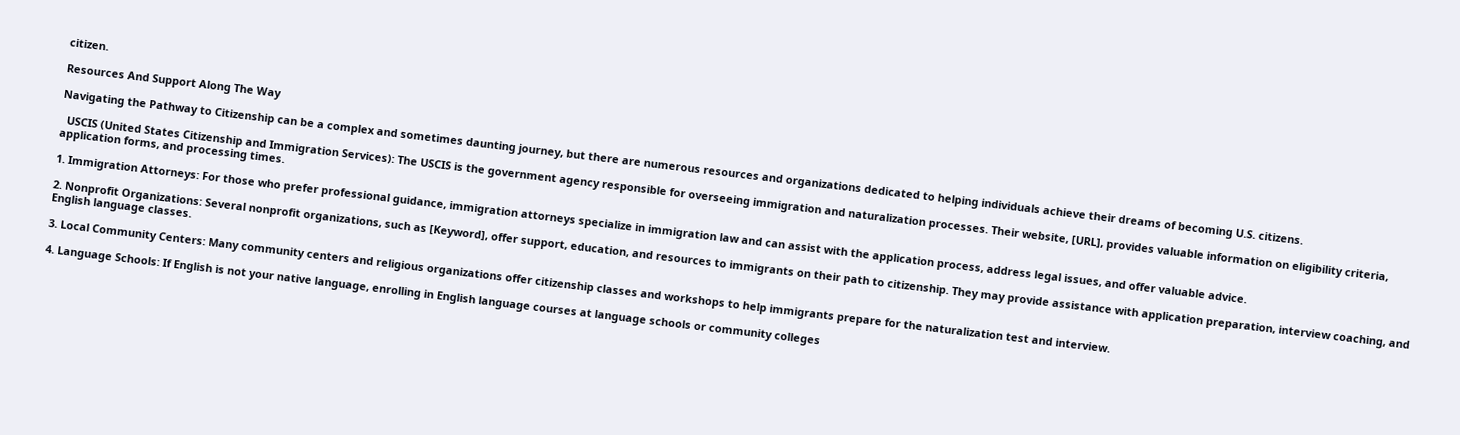citizen.

Resources And Support Along The Way

Navigating the Pathway to Citizenship can be a complex and sometimes daunting journey, but there are numerous resources and organizations dedicated to helping individuals achieve their dreams of becoming U.S. citizens.

  USCIS (United States Citizenship and Immigration Services): The USCIS is the government agency responsible for overseeing immigration and naturalization processes. Their website, [URL], provides valuable information on eligibility criteria, application forms, and processing times.

1. Immigration Attorneys: For those who prefer professional guidance, immigration attorneys specialize in immigration law and can assist with the application process, address legal issues, and offer valuable advice.

2. Nonprofit Organizations: Several nonprofit organizations, such as [Keyword], offer support, education, and resources to immigrants on their path to citizenship. They may provide assistance with application preparation, interview coaching, and English language classes.

3. Local Community Centers: Many community centers and religious organizations offer citizenship classes and workshops to help immigrants prepare for the naturalization test and interview.

4. Language Schools: If English is not your native language, enrolling in English language courses at language schools or community colleges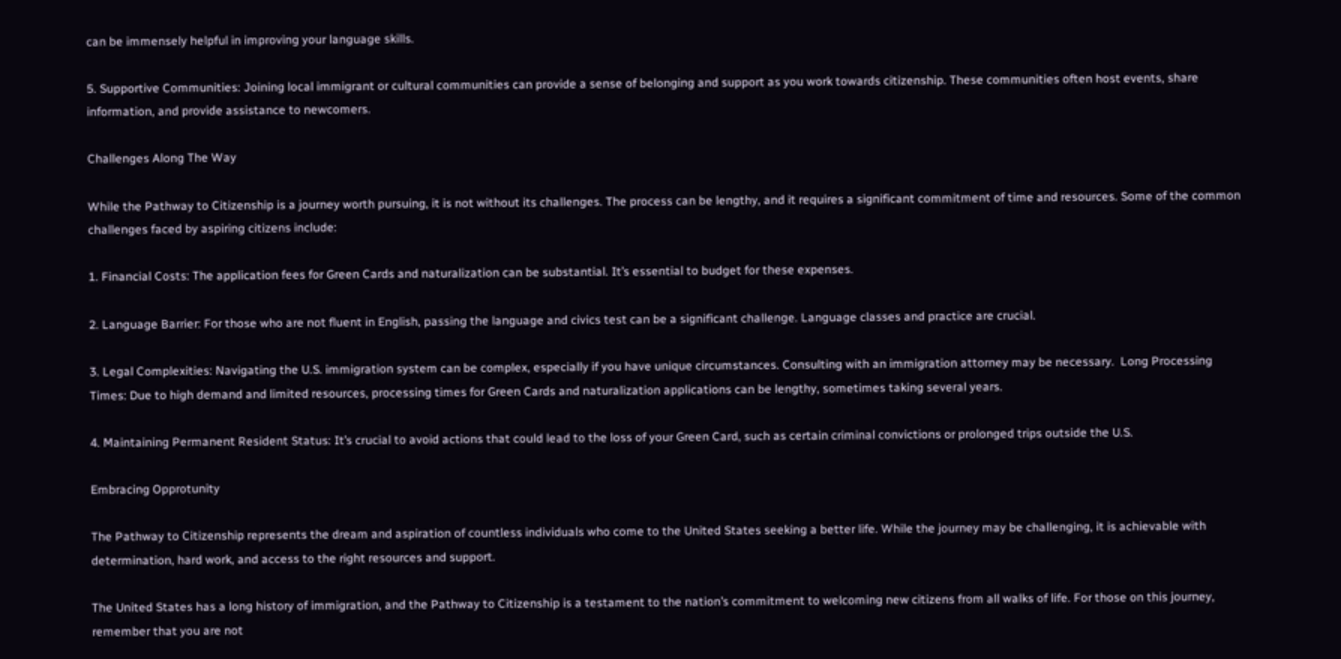can be immensely helpful in improving your language skills.

5. Supportive Communities: Joining local immigrant or cultural communities can provide a sense of belonging and support as you work towards citizenship. These communities often host events, share information, and provide assistance to newcomers.

Challenges Along The Way

While the Pathway to Citizenship is a journey worth pursuing, it is not without its challenges. The process can be lengthy, and it requires a significant commitment of time and resources. Some of the common challenges faced by aspiring citizens include:

1. Financial Costs: The application fees for Green Cards and naturalization can be substantial. It’s essential to budget for these expenses.

2. Language Barrier: For those who are not fluent in English, passing the language and civics test can be a significant challenge. Language classes and practice are crucial.

3. Legal Complexities: Navigating the U.S. immigration system can be complex, especially if you have unique circumstances. Consulting with an immigration attorney may be necessary.  Long Processing Times: Due to high demand and limited resources, processing times for Green Cards and naturalization applications can be lengthy, sometimes taking several years.

4. Maintaining Permanent Resident Status: It’s crucial to avoid actions that could lead to the loss of your Green Card, such as certain criminal convictions or prolonged trips outside the U.S.

Embracing Opprotunity

The Pathway to Citizenship represents the dream and aspiration of countless individuals who come to the United States seeking a better life. While the journey may be challenging, it is achievable with determination, hard work, and access to the right resources and support.

The United States has a long history of immigration, and the Pathway to Citizenship is a testament to the nation’s commitment to welcoming new citizens from all walks of life. For those on this journey, remember that you are not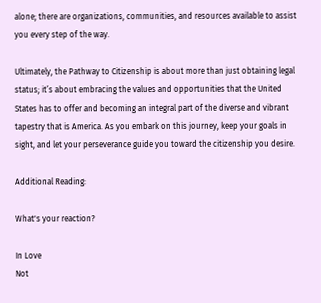alone; there are organizations, communities, and resources available to assist you every step of the way.

Ultimately, the Pathway to Citizenship is about more than just obtaining legal status; it’s about embracing the values and opportunities that the United States has to offer and becoming an integral part of the diverse and vibrant tapestry that is America. As you embark on this journey, keep your goals in sight, and let your perseverance guide you toward the citizenship you desire.

Additional Reading:

What's your reaction?

In Love
Not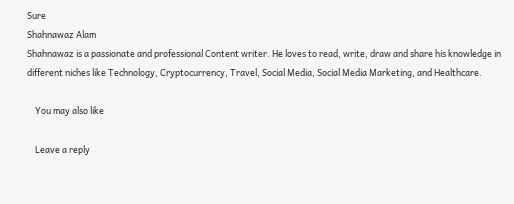Sure
Shahnawaz Alam
Shahnawaz is a passionate and professional Content writer. He loves to read, write, draw and share his knowledge in different niches like Technology, Cryptocurrency, Travel, Social Media, Social Media Marketing, and Healthcare.

    You may also like

    Leave a reply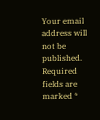Your email address will not be published. Required fields are marked *